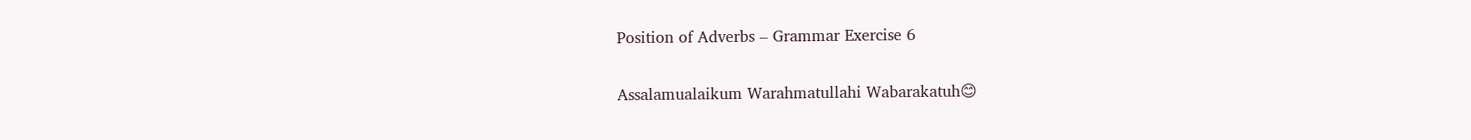Position of Adverbs – Grammar Exercise 6

Assalamualaikum Warahmatullahi Wabarakatuh😊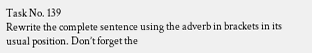Task No. 139
Rewrite the complete sentence using the adverb in brackets in its usual position. Don’t forget the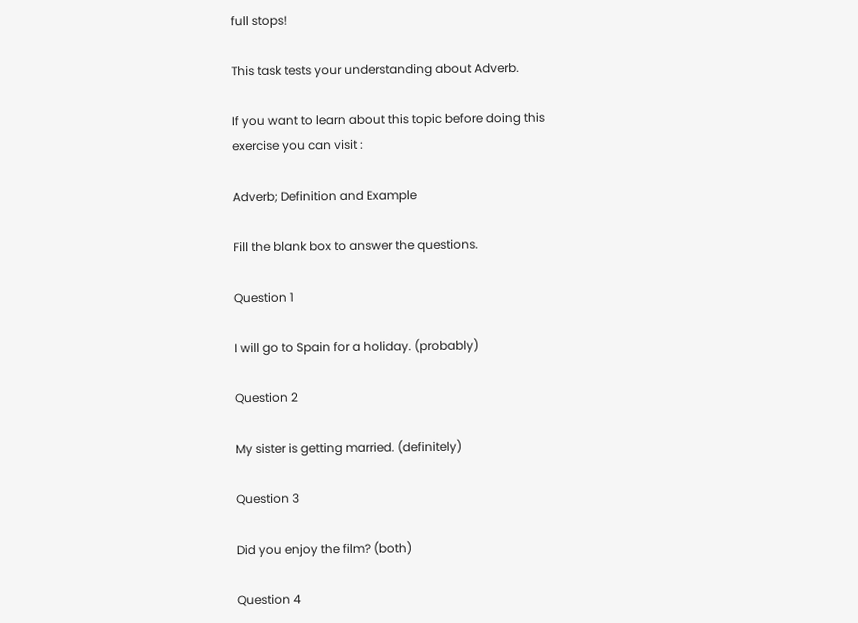full stops!

This task tests your understanding about Adverb.

If you want to learn about this topic before doing this exercise you can visit :

Adverb; Definition and Example

Fill the blank box to answer the questions.

Question 1

I will go to Spain for a holiday. (probably)

Question 2

My sister is getting married. (definitely)

Question 3

Did you enjoy the film? (both)

Question 4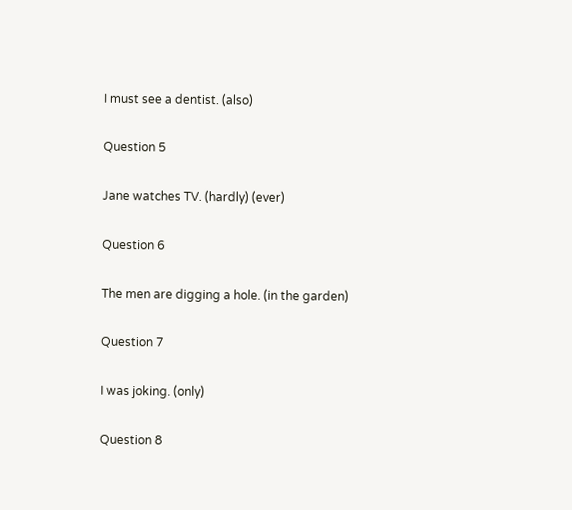I must see a dentist. (also)

Question 5

Jane watches TV. (hardly) (ever)

Question 6

The men are digging a hole. (in the garden)

Question 7

I was joking. (only)

Question 8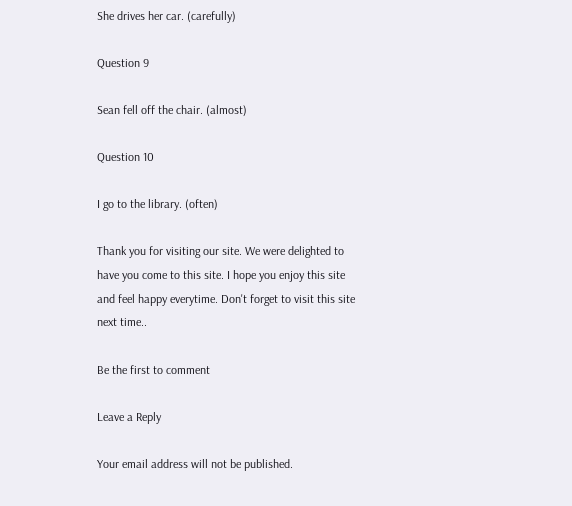She drives her car. (carefully)

Question 9

Sean fell off the chair. (almost)

Question 10

I go to the library. (often)

Thank you for visiting our site. We were delighted to have you come to this site. I hope you enjoy this site and feel happy everytime. Don't forget to visit this site next time..

Be the first to comment

Leave a Reply

Your email address will not be published.